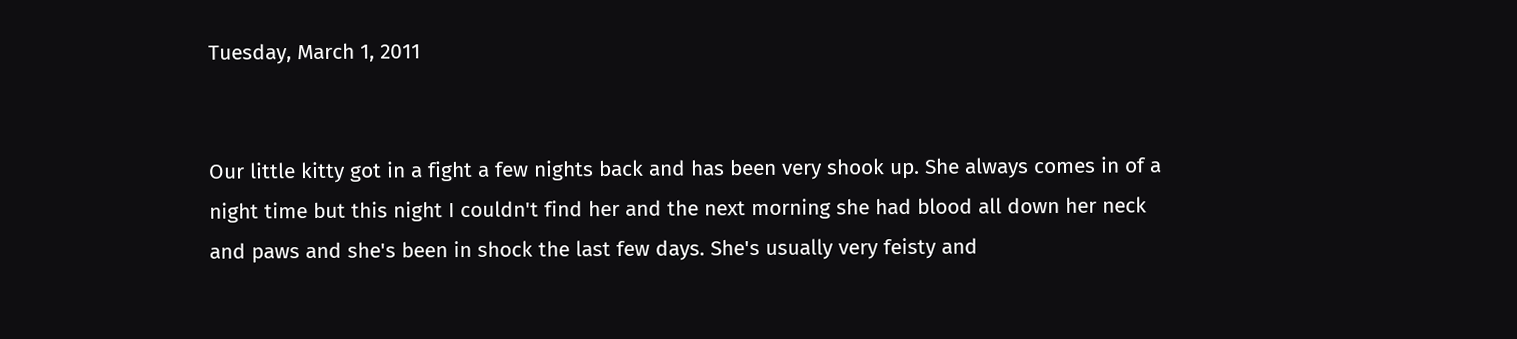Tuesday, March 1, 2011


Our little kitty got in a fight a few nights back and has been very shook up. She always comes in of a night time but this night I couldn't find her and the next morning she had blood all down her neck and paws and she's been in shock the last few days. She's usually very feisty and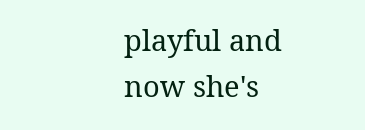playful and now she's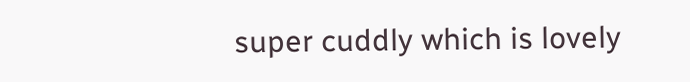super cuddly which is lovely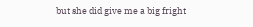but she did give me a big fright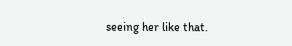seeing her like that.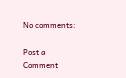No comments:

Post a Comment